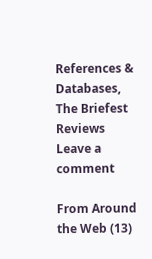References & Databases, The Briefest Reviews
Leave a comment

From Around the Web (13)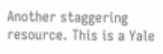Another staggering resource. This is a Yale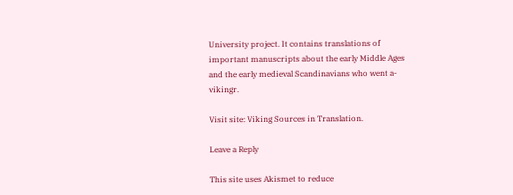University project. It contains translations of important manuscripts about the early Middle Ages and the early medieval Scandinavians who went a-vikingr.

Visit site: Viking Sources in Translation.

Leave a Reply

This site uses Akismet to reduce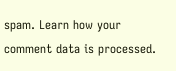spam. Learn how your comment data is processed.